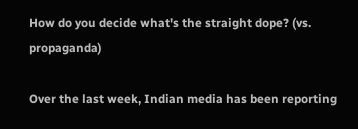How do you decide what's the straight dope? (vs. propaganda)

Over the last week, Indian media has been reporting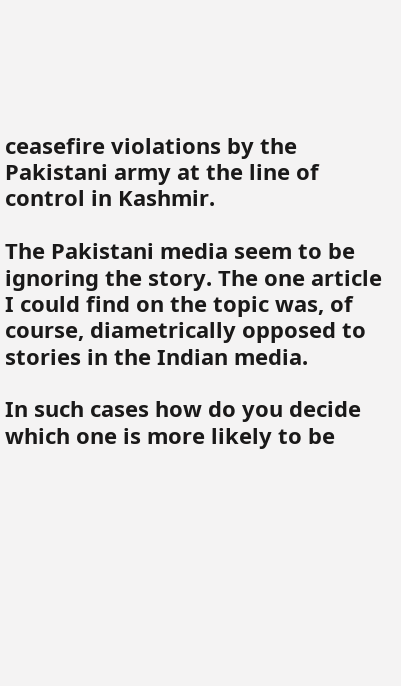ceasefire violations by the Pakistani army at the line of control in Kashmir.

The Pakistani media seem to be ignoring the story. The one article I could find on the topic was, of course, diametrically opposed to stories in the Indian media.

In such cases how do you decide which one is more likely to be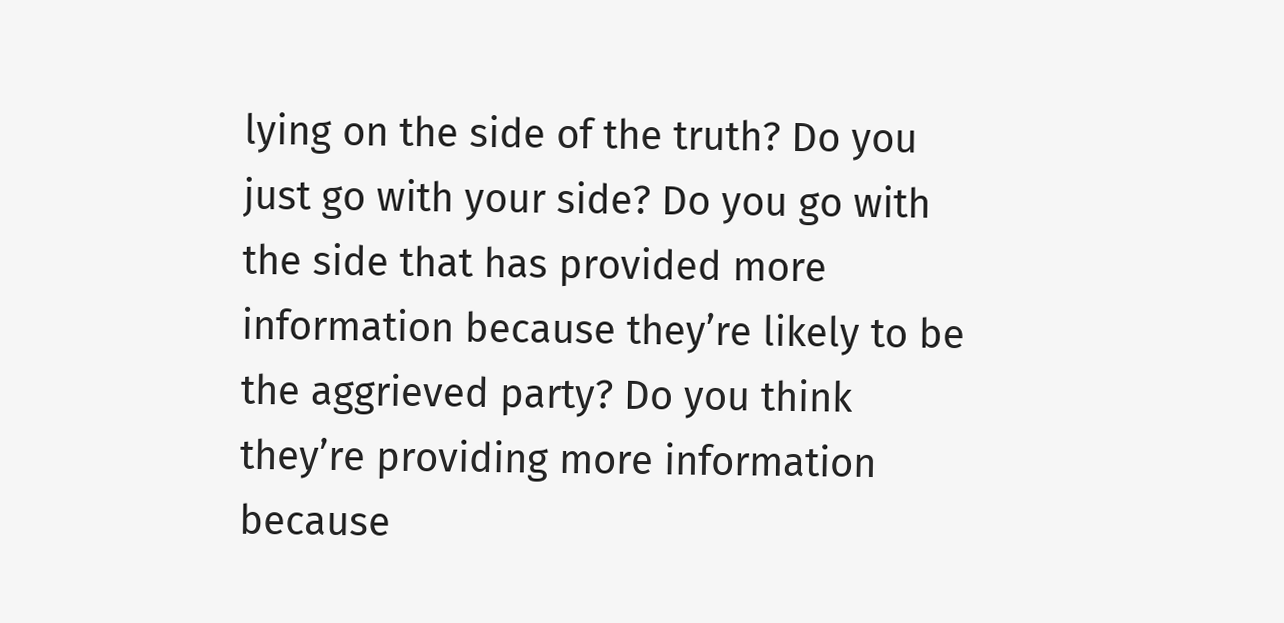lying on the side of the truth? Do you just go with your side? Do you go with the side that has provided more information because they’re likely to be the aggrieved party? Do you think they’re providing more information because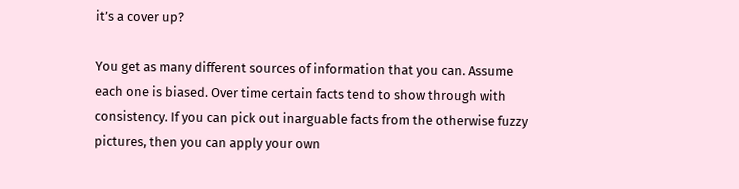it’s a cover up?

You get as many different sources of information that you can. Assume each one is biased. Over time certain facts tend to show through with consistency. If you can pick out inarguable facts from the otherwise fuzzy pictures, then you can apply your own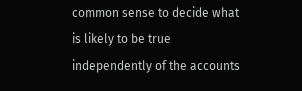common sense to decide what is likely to be true independently of the accounts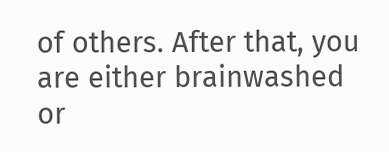of others. After that, you are either brainwashed or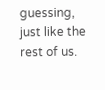guessing, just like the rest of us.